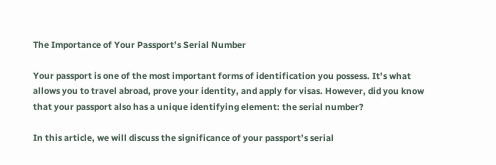The Importance of Your Passport’s Serial Number

Your passport is one of the most important forms of identification you possess. It’s what allows you to travel abroad, prove your identity, and apply for visas. However, did you know that your passport also has a unique identifying element: the serial number?

In this article, we will discuss the significance of your passport’s serial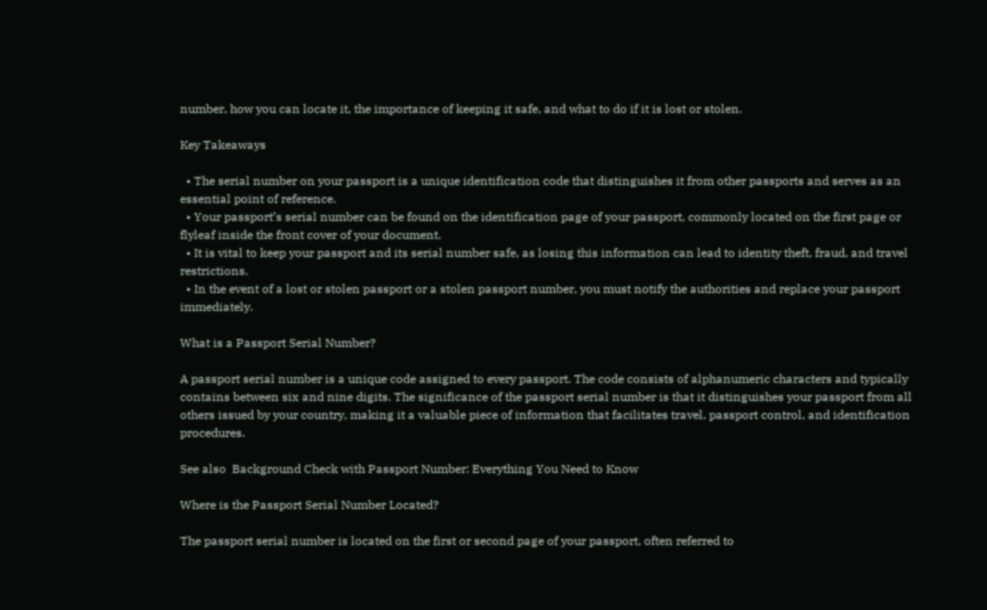number, how you can locate it, the importance of keeping it safe, and what to do if it is lost or stolen.

Key Takeaways

  • The serial number on your passport is a unique identification code that distinguishes it from other passports and serves as an essential point of reference.
  • Your passport’s serial number can be found on the identification page of your passport, commonly located on the first page or flyleaf inside the front cover of your document.
  • It is vital to keep your passport and its serial number safe, as losing this information can lead to identity theft, fraud, and travel restrictions.
  • In the event of a lost or stolen passport or a stolen passport number, you must notify the authorities and replace your passport immediately.

What is a Passport Serial Number?

A passport serial number is a unique code assigned to every passport. The code consists of alphanumeric characters and typically contains between six and nine digits. The significance of the passport serial number is that it distinguishes your passport from all others issued by your country, making it a valuable piece of information that facilitates travel, passport control, and identification procedures.

See also  Background Check with Passport Number: Everything You Need to Know

Where is the Passport Serial Number Located?

The passport serial number is located on the first or second page of your passport, often referred to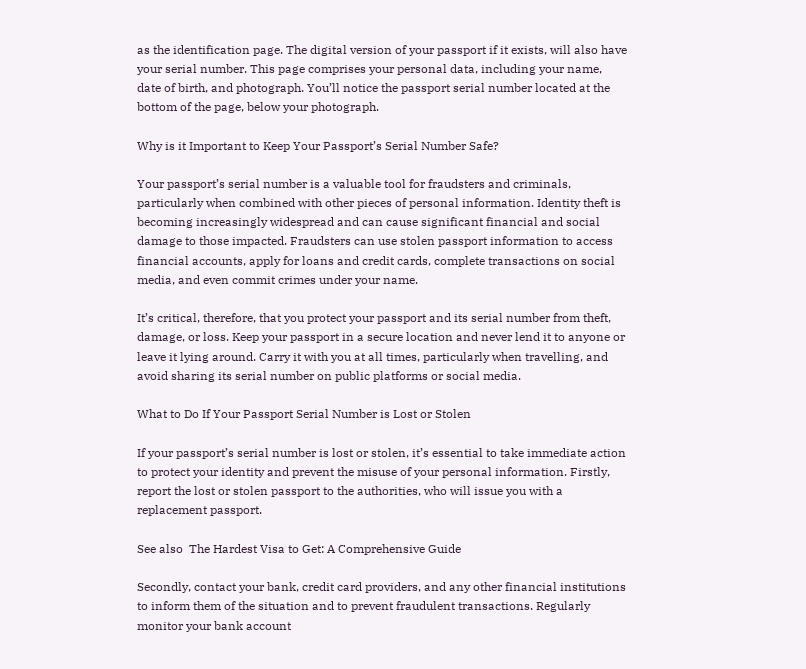as the identification page. The digital version of your passport if it exists, will also have your serial number. This page comprises your personal data, including your name, date of birth, and photograph. You’ll notice the passport serial number located at the bottom of the page, below your photograph.

Why is it Important to Keep Your Passport’s Serial Number Safe?

Your passport’s serial number is a valuable tool for fraudsters and criminals, particularly when combined with other pieces of personal information. Identity theft is becoming increasingly widespread and can cause significant financial and social damage to those impacted. Fraudsters can use stolen passport information to access financial accounts, apply for loans and credit cards, complete transactions on social media, and even commit crimes under your name.

It’s critical, therefore, that you protect your passport and its serial number from theft, damage, or loss. Keep your passport in a secure location and never lend it to anyone or leave it lying around. Carry it with you at all times, particularly when travelling, and avoid sharing its serial number on public platforms or social media.

What to Do If Your Passport Serial Number is Lost or Stolen

If your passport’s serial number is lost or stolen, it’s essential to take immediate action to protect your identity and prevent the misuse of your personal information. Firstly, report the lost or stolen passport to the authorities, who will issue you with a replacement passport.

See also  The Hardest Visa to Get: A Comprehensive Guide

Secondly, contact your bank, credit card providers, and any other financial institutions to inform them of the situation and to prevent fraudulent transactions. Regularly monitor your bank account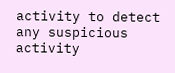activity to detect any suspicious activity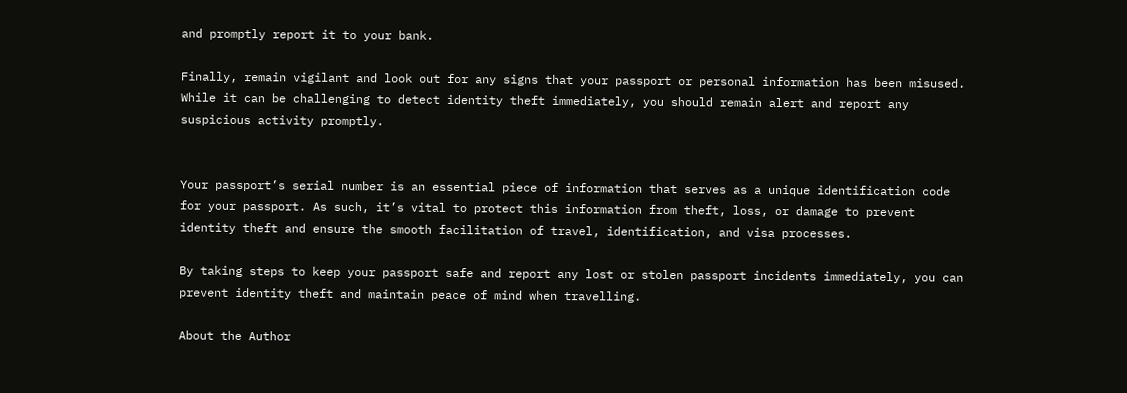and promptly report it to your bank.

Finally, remain vigilant and look out for any signs that your passport or personal information has been misused. While it can be challenging to detect identity theft immediately, you should remain alert and report any suspicious activity promptly.


Your passport’s serial number is an essential piece of information that serves as a unique identification code for your passport. As such, it’s vital to protect this information from theft, loss, or damage to prevent identity theft and ensure the smooth facilitation of travel, identification, and visa processes.

By taking steps to keep your passport safe and report any lost or stolen passport incidents immediately, you can prevent identity theft and maintain peace of mind when travelling.

About the Author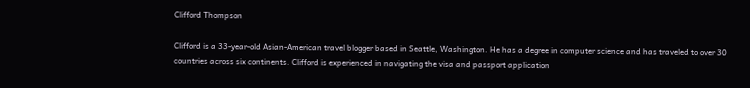Clifford Thompson

Clifford is a 33-year-old Asian-American travel blogger based in Seattle, Washington. He has a degree in computer science and has traveled to over 30 countries across six continents. Clifford is experienced in navigating the visa and passport application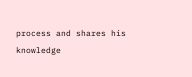process and shares his knowledge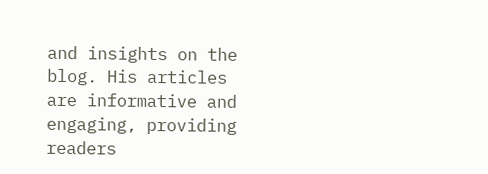and insights on the blog. His articles are informative and engaging, providing readers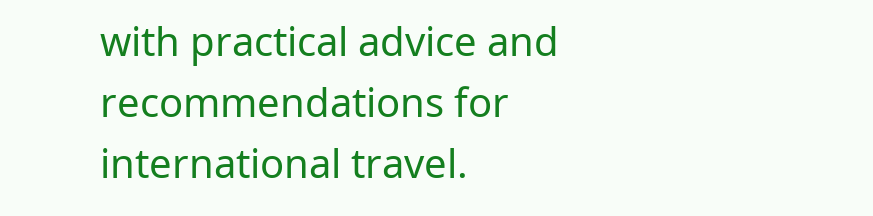with practical advice and recommendations for international travel.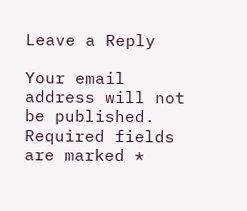Leave a Reply

Your email address will not be published. Required fields are marked *